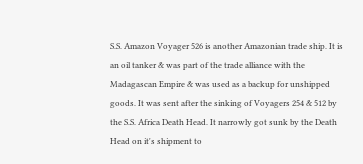S.S. Amazon Voyager 526 is another Amazonian trade ship. It is an oil tanker & was part of the trade alliance with the Madagascan Empire & was used as a backup for unshipped goods. It was sent after the sinking of Voyagers 254 & 512 by the S.S. Africa Death Head. It narrowly got sunk by the Death Head on it's shipment to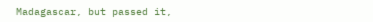Madagascar, but passed it,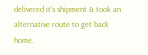delivered it's shipment & took an alternative route to get back home.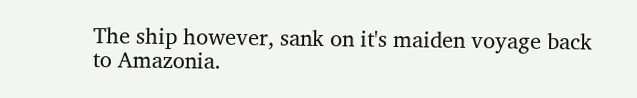The ship however, sank on it's maiden voyage back to Amazonia.